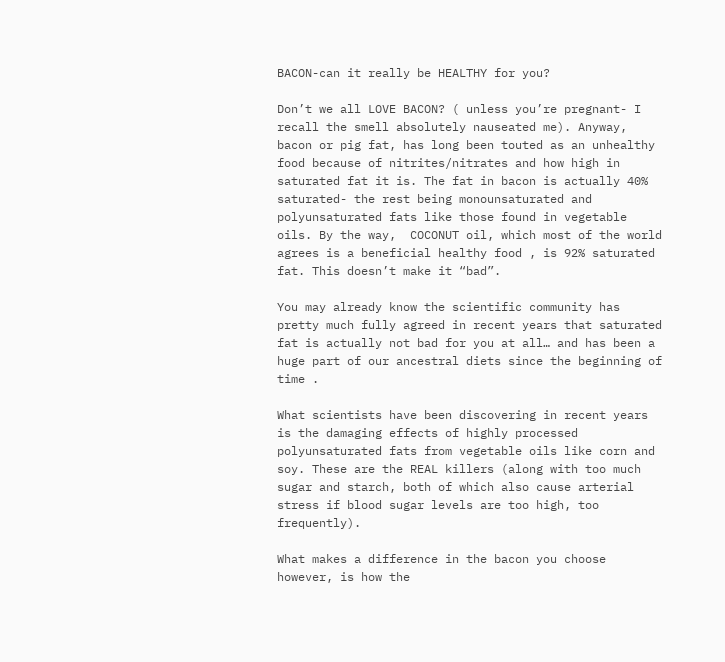BACON-can it really be HEALTHY for you?

Don’t we all LOVE BACON? ( unless you’re pregnant- I recall the smell absolutely nauseated me). Anyway, bacon or pig fat, has long been touted as an unhealthy food because of nitrites/nitrates and how high in saturated fat it is. The fat in bacon is actually 40%  saturated- the rest being monounsaturated and polyunsaturated fats like those found in vegetable oils. By the way,  COCONUT oil, which most of the world agrees is a beneficial healthy food , is 92% saturated fat. This doesn’t make it “bad”.

You may already know the scientific community has pretty much fully agreed in recent years that saturated fat is actually not bad for you at all… and has been a huge part of our ancestral diets since the beginning of time .

What scientists have been discovering in recent years is the damaging effects of highly processed polyunsaturated fats from vegetable oils like corn and soy. These are the REAL killers (along with too much sugar and starch, both of which also cause arterial stress if blood sugar levels are too high, too frequently).

What makes a difference in the bacon you choose however, is how the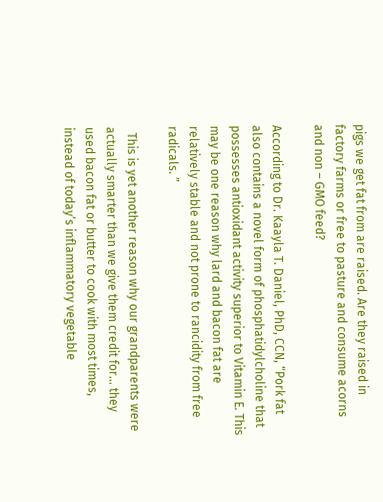pigs we get fat from are raised. Are they raised in factory farms or free to pasture and consume acorns and non – GMO feed?

According to Dr. Kaayla T. Daniel, PhD, CCN, “Pork fat also contains a novel form of phosphatidylcholine that possesses antioxidant activity superior to Vitamin E. This may be one reason why lard and bacon fat are relatively stable and not prone to rancidity from free radicals. ”

  This is yet another reason why our grandparents were actually smarter than we give them credit for… they used bacon fat or butter to cook with most times, instead of today’s inflammatory vegetable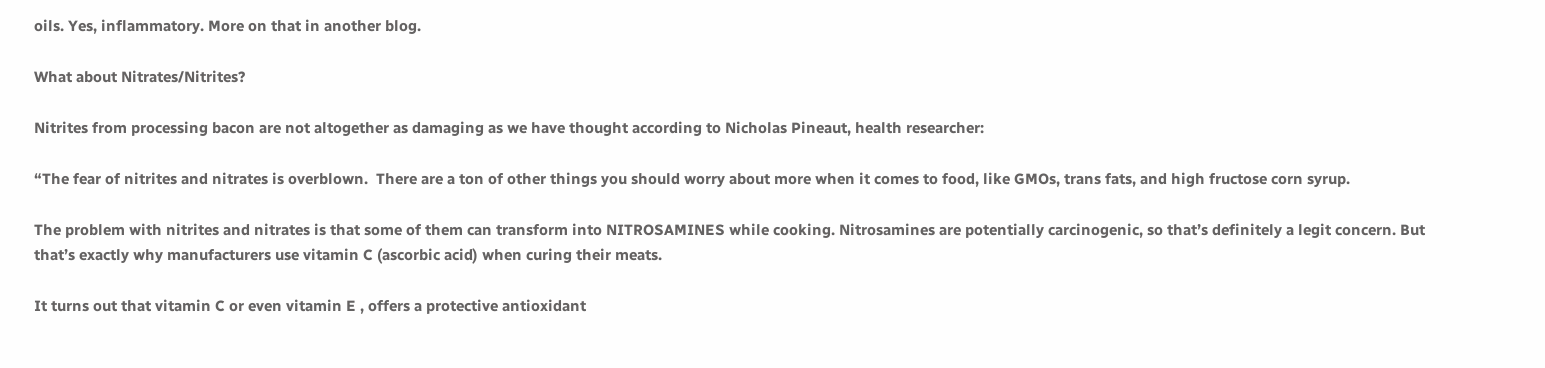oils. Yes, inflammatory. More on that in another blog.

What about Nitrates/Nitrites?

Nitrites from processing bacon are not altogether as damaging as we have thought according to Nicholas Pineaut, health researcher:

“The fear of nitrites and nitrates is overblown.  There are a ton of other things you should worry about more when it comes to food, like GMOs, trans fats, and high fructose corn syrup.

The problem with nitrites and nitrates is that some of them can transform into NITROSAMINES while cooking. Nitrosamines are potentially carcinogenic, so that’s definitely a legit concern. But that’s exactly why manufacturers use vitamin C (ascorbic acid) when curing their meats.

It turns out that vitamin C or even vitamin E , offers a protective antioxidant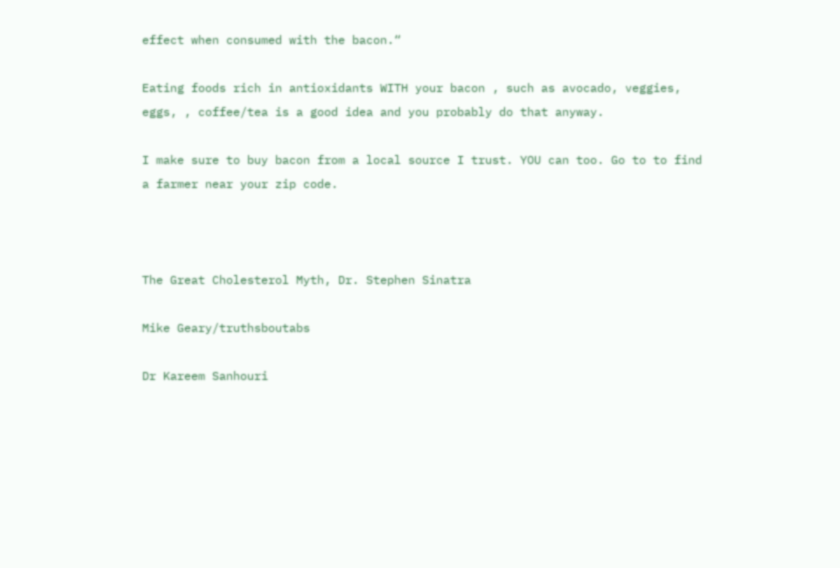effect when consumed with the bacon.“

Eating foods rich in antioxidants WITH your bacon , such as avocado, veggies, eggs, , coffee/tea is a good idea and you probably do that anyway.

I make sure to buy bacon from a local source I trust. YOU can too. Go to to find a farmer near your zip code.



The Great Cholesterol Myth, Dr. Stephen Sinatra

Mike Geary/truthsboutabs

Dr Kareem Sanhouri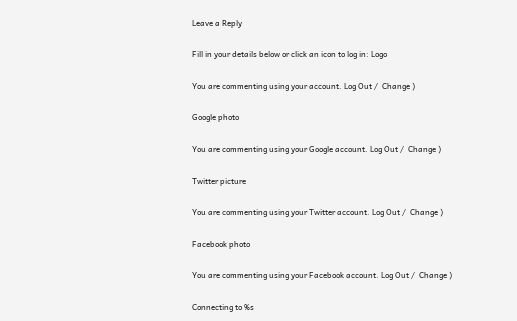Leave a Reply

Fill in your details below or click an icon to log in: Logo

You are commenting using your account. Log Out /  Change )

Google photo

You are commenting using your Google account. Log Out /  Change )

Twitter picture

You are commenting using your Twitter account. Log Out /  Change )

Facebook photo

You are commenting using your Facebook account. Log Out /  Change )

Connecting to %s